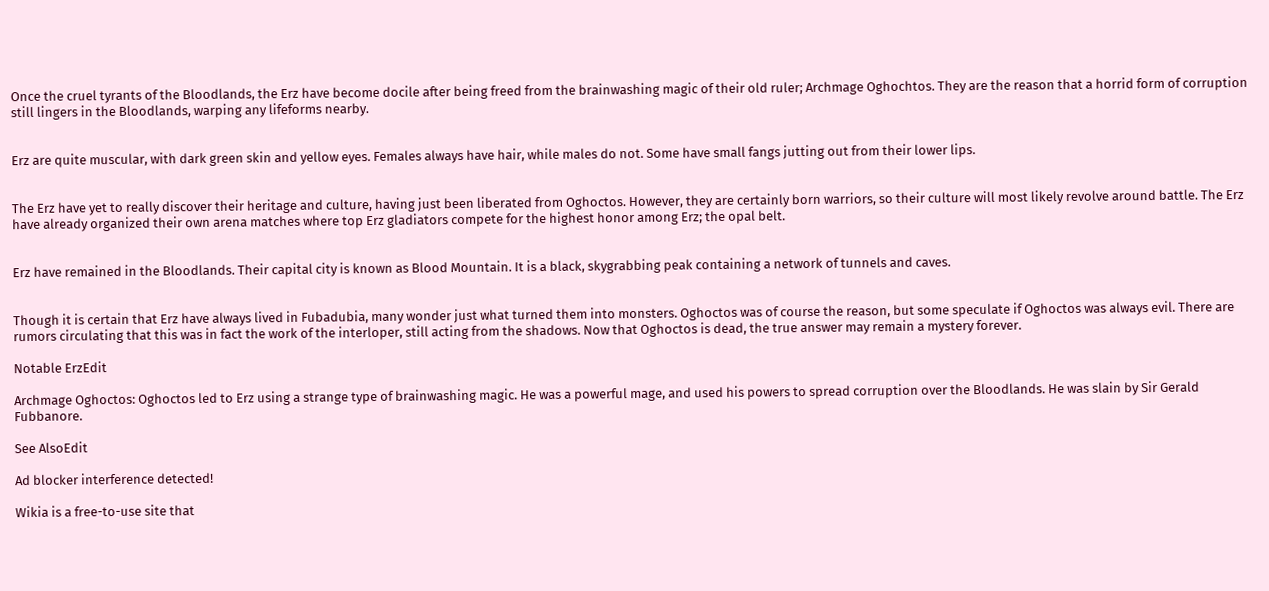Once the cruel tyrants of the Bloodlands, the Erz have become docile after being freed from the brainwashing magic of their old ruler; Archmage Oghochtos. They are the reason that a horrid form of corruption still lingers in the Bloodlands, warping any lifeforms nearby.


Erz are quite muscular, with dark green skin and yellow eyes. Females always have hair, while males do not. Some have small fangs jutting out from their lower lips.


The Erz have yet to really discover their heritage and culture, having just been liberated from Oghoctos. However, they are certainly born warriors, so their culture will most likely revolve around battle. The Erz have already organized their own arena matches where top Erz gladiators compete for the highest honor among Erz; the opal belt.


Erz have remained in the Bloodlands. Their capital city is known as Blood Mountain. It is a black, skygrabbing peak containing a network of tunnels and caves.


Though it is certain that Erz have always lived in Fubadubia, many wonder just what turned them into monsters. Oghoctos was of course the reason, but some speculate if Oghoctos was always evil. There are rumors circulating that this was in fact the work of the interloper, still acting from the shadows. Now that Oghoctos is dead, the true answer may remain a mystery forever.

Notable ErzEdit

Archmage Oghoctos: Oghoctos led to Erz using a strange type of brainwashing magic. He was a powerful mage, and used his powers to spread corruption over the Bloodlands. He was slain by Sir Gerald Fubbanore.

See AlsoEdit

Ad blocker interference detected!

Wikia is a free-to-use site that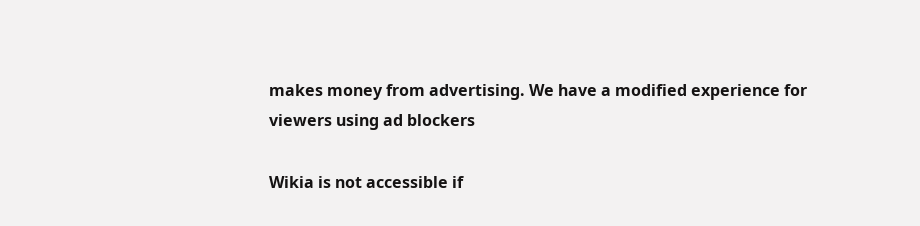makes money from advertising. We have a modified experience for viewers using ad blockers

Wikia is not accessible if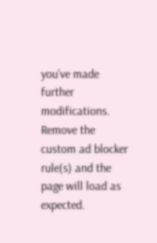you’ve made further modifications. Remove the custom ad blocker rule(s) and the page will load as expected.